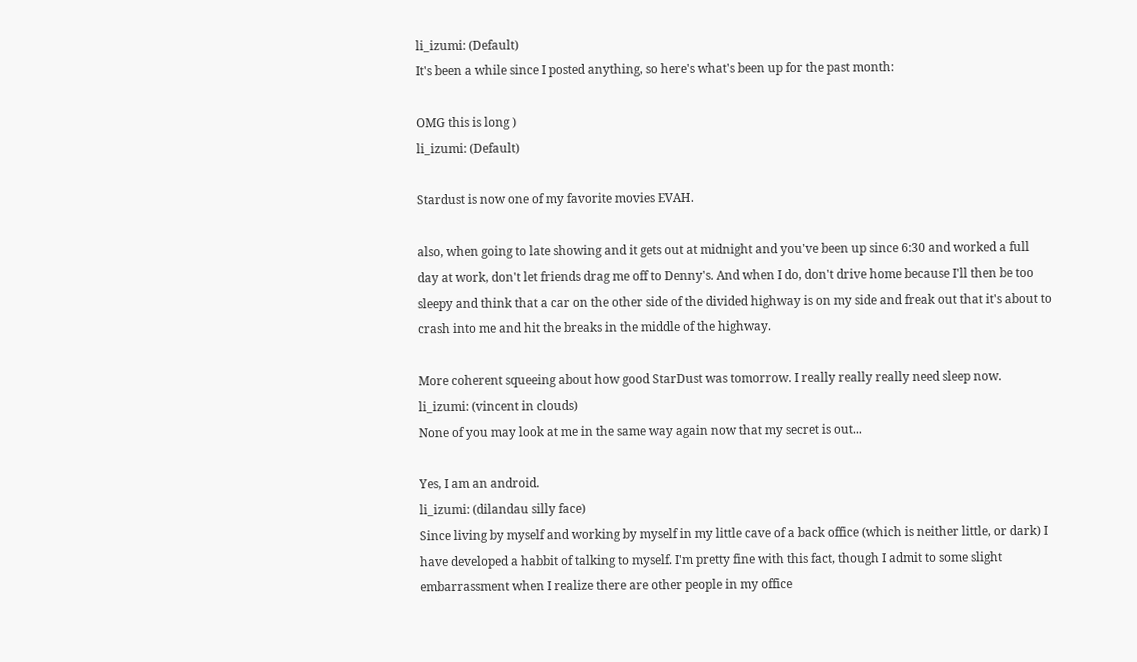li_izumi: (Default)
It's been a while since I posted anything, so here's what's been up for the past month:

OMG this is long )
li_izumi: (Default)

Stardust is now one of my favorite movies EVAH.

also, when going to late showing and it gets out at midnight and you've been up since 6:30 and worked a full day at work, don't let friends drag me off to Denny's. And when I do, don't drive home because I'll then be too sleepy and think that a car on the other side of the divided highway is on my side and freak out that it's about to crash into me and hit the breaks in the middle of the highway.

More coherent squeeing about how good StarDust was tomorrow. I really really really need sleep now.
li_izumi: (vincent in clouds)
None of you may look at me in the same way again now that my secret is out...

Yes, I am an android.
li_izumi: (dilandau silly face)
Since living by myself and working by myself in my little cave of a back office (which is neither little, or dark) I have developed a habbit of talking to myself. I'm pretty fine with this fact, though I admit to some slight embarrassment when I realize there are other people in my office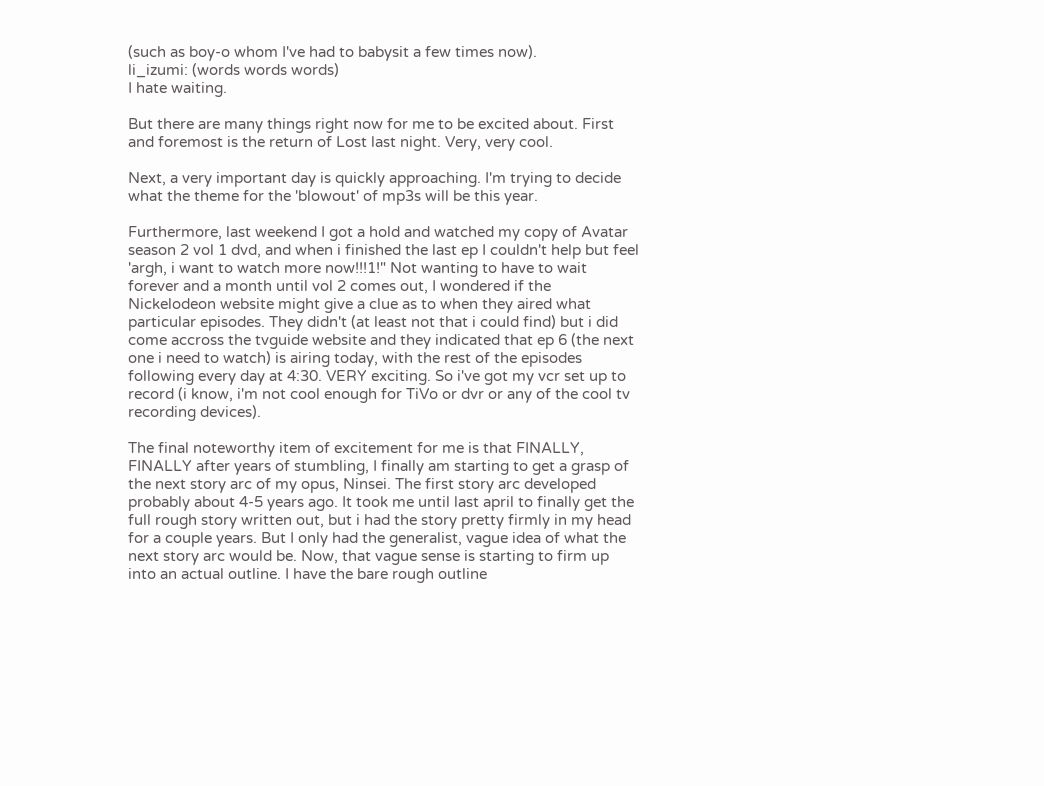(such as boy-o whom I've had to babysit a few times now).
li_izumi: (words words words)
I hate waiting.

But there are many things right now for me to be excited about. First and foremost is the return of Lost last night. Very, very cool.

Next, a very important day is quickly approaching. I'm trying to decide what the theme for the 'blowout' of mp3s will be this year.

Furthermore, last weekend I got a hold and watched my copy of Avatar season 2 vol 1 dvd, and when i finished the last ep I couldn't help but feel 'argh, i want to watch more now!!!1!" Not wanting to have to wait forever and a month until vol 2 comes out, I wondered if the Nickelodeon website might give a clue as to when they aired what particular episodes. They didn't (at least not that i could find) but i did come accross the tvguide website and they indicated that ep 6 (the next one i need to watch) is airing today, with the rest of the episodes following every day at 4:30. VERY exciting. So i've got my vcr set up to record (i know, i'm not cool enough for TiVo or dvr or any of the cool tv recording devices).

The final noteworthy item of excitement for me is that FINALLY, FINALLY after years of stumbling, I finally am starting to get a grasp of the next story arc of my opus, Ninsei. The first story arc developed probably about 4-5 years ago. It took me until last april to finally get the full rough story written out, but i had the story pretty firmly in my head for a couple years. But I only had the generalist, vague idea of what the next story arc would be. Now, that vague sense is starting to firm up into an actual outline. I have the bare rough outline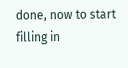done, now to start filling in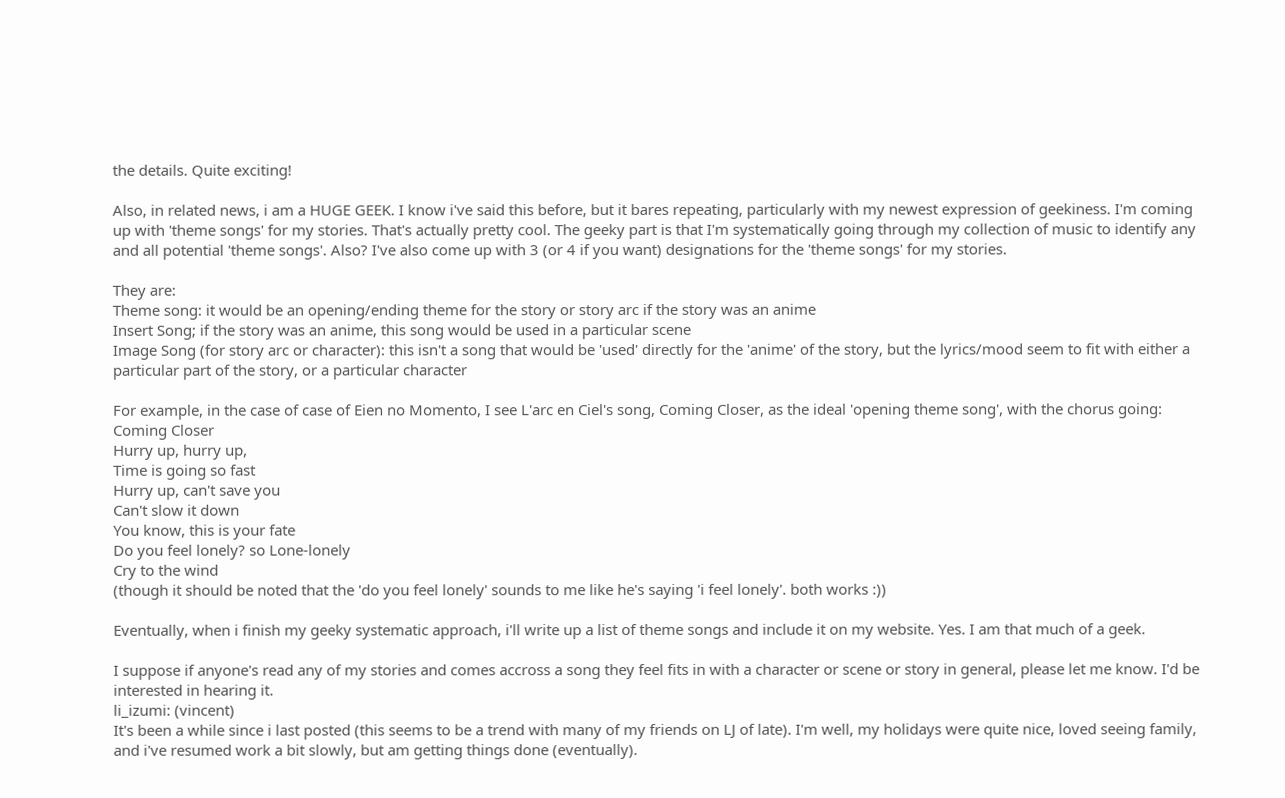the details. Quite exciting!

Also, in related news, i am a HUGE GEEK. I know i've said this before, but it bares repeating, particularly with my newest expression of geekiness. I'm coming up with 'theme songs' for my stories. That's actually pretty cool. The geeky part is that I'm systematically going through my collection of music to identify any and all potential 'theme songs'. Also? I've also come up with 3 (or 4 if you want) designations for the 'theme songs' for my stories.

They are:
Theme song: it would be an opening/ending theme for the story or story arc if the story was an anime
Insert Song; if the story was an anime, this song would be used in a particular scene
Image Song (for story arc or character): this isn't a song that would be 'used' directly for the 'anime' of the story, but the lyrics/mood seem to fit with either a particular part of the story, or a particular character

For example, in the case of case of Eien no Momento, I see L'arc en Ciel's song, Coming Closer, as the ideal 'opening theme song', with the chorus going:
Coming Closer
Hurry up, hurry up,
Time is going so fast
Hurry up, can't save you
Can't slow it down
You know, this is your fate
Do you feel lonely? so Lone-lonely
Cry to the wind
(though it should be noted that the 'do you feel lonely' sounds to me like he's saying 'i feel lonely'. both works :))

Eventually, when i finish my geeky systematic approach, i'll write up a list of theme songs and include it on my website. Yes. I am that much of a geek.

I suppose if anyone's read any of my stories and comes accross a song they feel fits in with a character or scene or story in general, please let me know. I'd be interested in hearing it.
li_izumi: (vincent)
It's been a while since i last posted (this seems to be a trend with many of my friends on LJ of late). I'm well, my holidays were quite nice, loved seeing family, and i've resumed work a bit slowly, but am getting things done (eventually).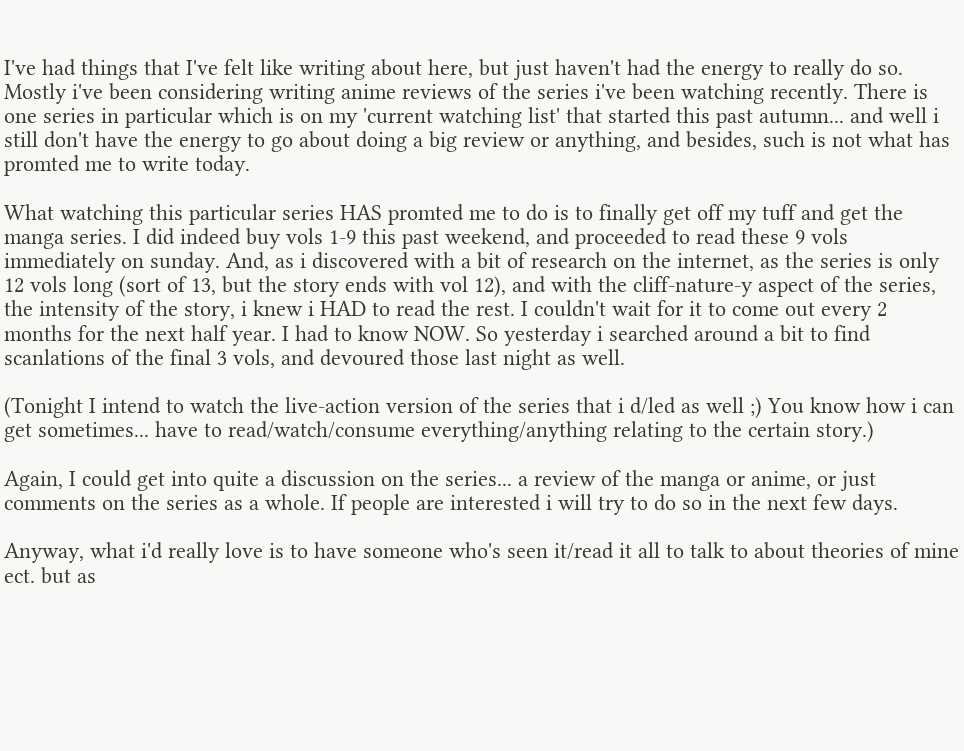I've had things that I've felt like writing about here, but just haven't had the energy to really do so. Mostly i've been considering writing anime reviews of the series i've been watching recently. There is one series in particular which is on my 'current watching list' that started this past autumn... and well i still don't have the energy to go about doing a big review or anything, and besides, such is not what has promted me to write today.

What watching this particular series HAS promted me to do is to finally get off my tuff and get the manga series. I did indeed buy vols 1-9 this past weekend, and proceeded to read these 9 vols immediately on sunday. And, as i discovered with a bit of research on the internet, as the series is only 12 vols long (sort of 13, but the story ends with vol 12), and with the cliff-nature-y aspect of the series, the intensity of the story, i knew i HAD to read the rest. I couldn't wait for it to come out every 2 months for the next half year. I had to know NOW. So yesterday i searched around a bit to find scanlations of the final 3 vols, and devoured those last night as well.

(Tonight I intend to watch the live-action version of the series that i d/led as well ;) You know how i can get sometimes... have to read/watch/consume everything/anything relating to the certain story.)

Again, I could get into quite a discussion on the series... a review of the manga or anime, or just comments on the series as a whole. If people are interested i will try to do so in the next few days.

Anyway, what i'd really love is to have someone who's seen it/read it all to talk to about theories of mine ect. but as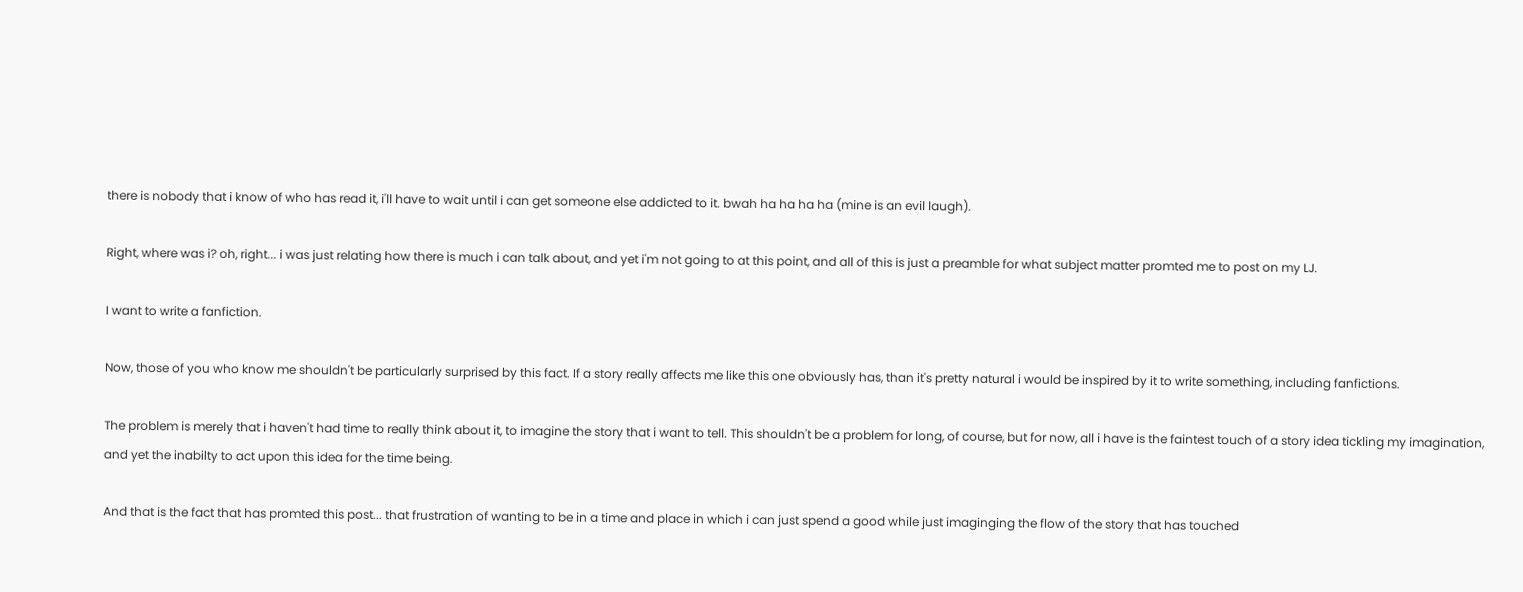there is nobody that i know of who has read it, i'll have to wait until i can get someone else addicted to it. bwah ha ha ha ha (mine is an evil laugh).

Right, where was i? oh, right... i was just relating how there is much i can talk about, and yet i'm not going to at this point, and all of this is just a preamble for what subject matter promted me to post on my LJ.

I want to write a fanfiction.

Now, those of you who know me shouldn't be particularly surprised by this fact. If a story really affects me like this one obviously has, than it's pretty natural i would be inspired by it to write something, including fanfictions.

The problem is merely that i haven't had time to really think about it, to imagine the story that i want to tell. This shouldn't be a problem for long, of course, but for now, all i have is the faintest touch of a story idea tickling my imagination, and yet the inabilty to act upon this idea for the time being.

And that is the fact that has promted this post... that frustration of wanting to be in a time and place in which i can just spend a good while just imaginging the flow of the story that has touched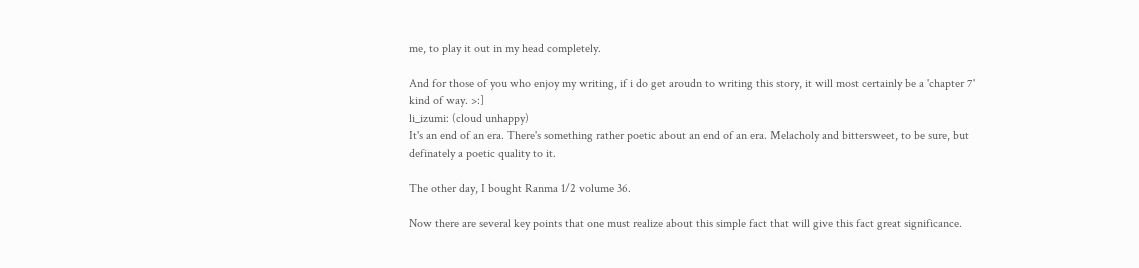me, to play it out in my head completely.

And for those of you who enjoy my writing, if i do get aroudn to writing this story, it will most certainly be a 'chapter 7' kind of way. >:]
li_izumi: (cloud unhappy)
It's an end of an era. There's something rather poetic about an end of an era. Melacholy and bittersweet, to be sure, but definately a poetic quality to it.

The other day, I bought Ranma 1/2 volume 36.

Now there are several key points that one must realize about this simple fact that will give this fact great significance.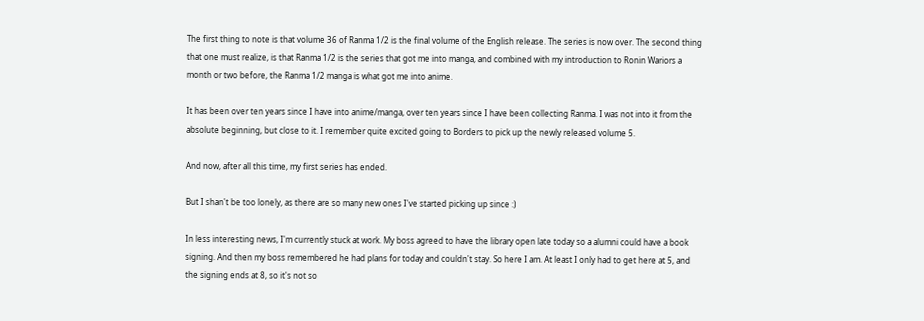The first thing to note is that volume 36 of Ranma 1/2 is the final volume of the English release. The series is now over. The second thing that one must realize, is that Ranma 1/2 is the series that got me into manga, and combined with my introduction to Ronin Wariors a month or two before, the Ranma 1/2 manga is what got me into anime.

It has been over ten years since I have into anime/manga, over ten years since I have been collecting Ranma. I was not into it from the absolute beginning, but close to it. I remember quite excited going to Borders to pick up the newly released volume 5.

And now, after all this time, my first series has ended.

But I shan't be too lonely, as there are so many new ones I've started picking up since :)

In less interesting news, I'm currently stuck at work. My boss agreed to have the library open late today so a alumni could have a book signing. And then my boss remembered he had plans for today and couldn't stay. So here I am. At least I only had to get here at 5, and the signing ends at 8, so it's not so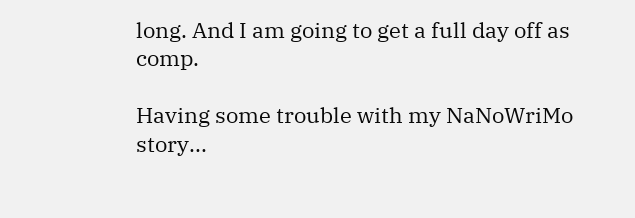long. And I am going to get a full day off as comp.

Having some trouble with my NaNoWriMo story...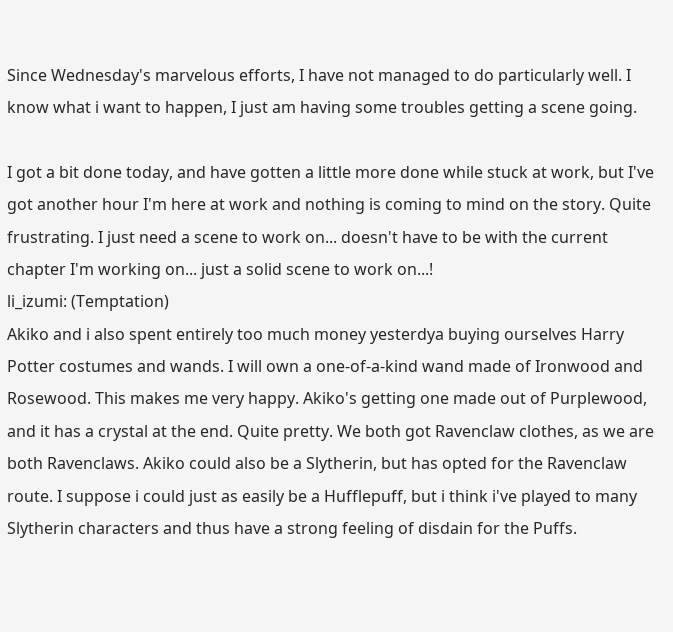Since Wednesday's marvelous efforts, I have not managed to do particularly well. I know what i want to happen, I just am having some troubles getting a scene going.

I got a bit done today, and have gotten a little more done while stuck at work, but I've got another hour I'm here at work and nothing is coming to mind on the story. Quite frustrating. I just need a scene to work on... doesn't have to be with the current chapter I'm working on... just a solid scene to work on...!
li_izumi: (Temptation)
Akiko and i also spent entirely too much money yesterdya buying ourselves Harry Potter costumes and wands. I will own a one-of-a-kind wand made of Ironwood and Rosewood. This makes me very happy. Akiko's getting one made out of Purplewood, and it has a crystal at the end. Quite pretty. We both got Ravenclaw clothes, as we are both Ravenclaws. Akiko could also be a Slytherin, but has opted for the Ravenclaw route. I suppose i could just as easily be a Hufflepuff, but i think i've played to many Slytherin characters and thus have a strong feeling of disdain for the Puffs.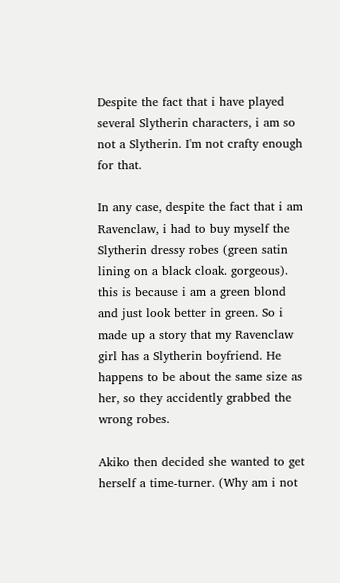Despite the fact that i have played several Slytherin characters, i am so not a Slytherin. I'm not crafty enough for that.

In any case, despite the fact that i am Ravenclaw, i had to buy myself the Slytherin dressy robes (green satin lining on a black cloak. gorgeous). this is because i am a green blond and just look better in green. So i made up a story that my Ravenclaw girl has a Slytherin boyfriend. He happens to be about the same size as her, so they accidently grabbed the wrong robes.

Akiko then decided she wanted to get herself a time-turner. (Why am i not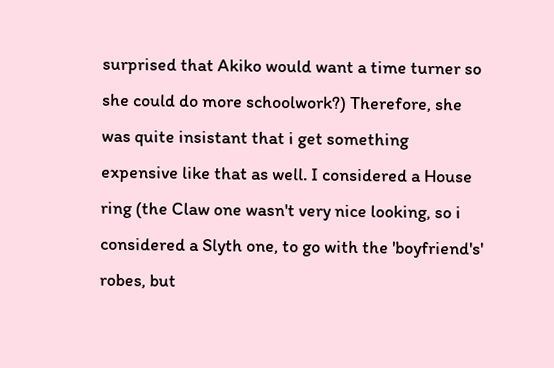surprised that Akiko would want a time turner so she could do more schoolwork?) Therefore, she was quite insistant that i get something expensive like that as well. I considered a House ring (the Claw one wasn't very nice looking, so i considered a Slyth one, to go with the 'boyfriend's' robes, but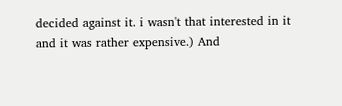decided against it. i wasn't that interested in it and it was rather expensive.) And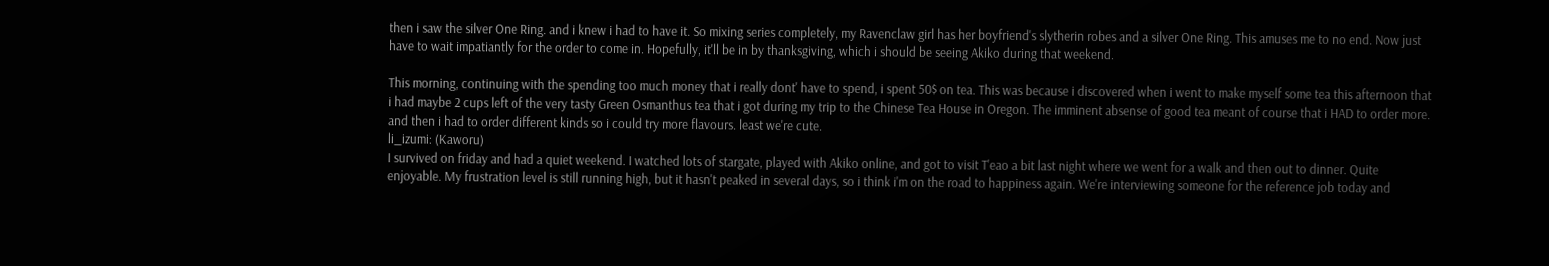then i saw the silver One Ring. and i knew i had to have it. So mixing series completely, my Ravenclaw girl has her boyfriend's slytherin robes and a silver One Ring. This amuses me to no end. Now just have to wait impatiantly for the order to come in. Hopefully, it'll be in by thanksgiving, which i should be seeing Akiko during that weekend.

This morning, continuing with the spending too much money that i really dont' have to spend, i spent 50$ on tea. This was because i discovered when i went to make myself some tea this afternoon that i had maybe 2 cups left of the very tasty Green Osmanthus tea that i got during my trip to the Chinese Tea House in Oregon. The imminent absense of good tea meant of course that i HAD to order more. and then i had to order different kinds so i could try more flavours. least we're cute.
li_izumi: (Kaworu)
I survived on friday and had a quiet weekend. I watched lots of stargate, played with Akiko online, and got to visit T'eao a bit last night where we went for a walk and then out to dinner. Quite enjoyable. My frustration level is still running high, but it hasn't peaked in several days, so i think i'm on the road to happiness again. We're interviewing someone for the reference job today and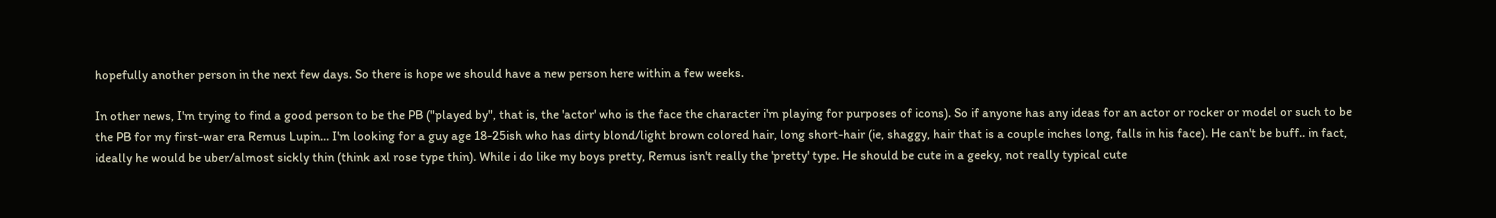hopefully another person in the next few days. So there is hope we should have a new person here within a few weeks.

In other news, I'm trying to find a good person to be the PB ("played by", that is, the 'actor' who is the face the character i'm playing for purposes of icons). So if anyone has any ideas for an actor or rocker or model or such to be the PB for my first-war era Remus Lupin... I'm looking for a guy age 18-25ish who has dirty blond/light brown colored hair, long short-hair (ie, shaggy, hair that is a couple inches long, falls in his face). He can't be buff.. in fact, ideally he would be uber/almost sickly thin (think axl rose type thin). While i do like my boys pretty, Remus isn't really the 'pretty' type. He should be cute in a geeky, not really typical cute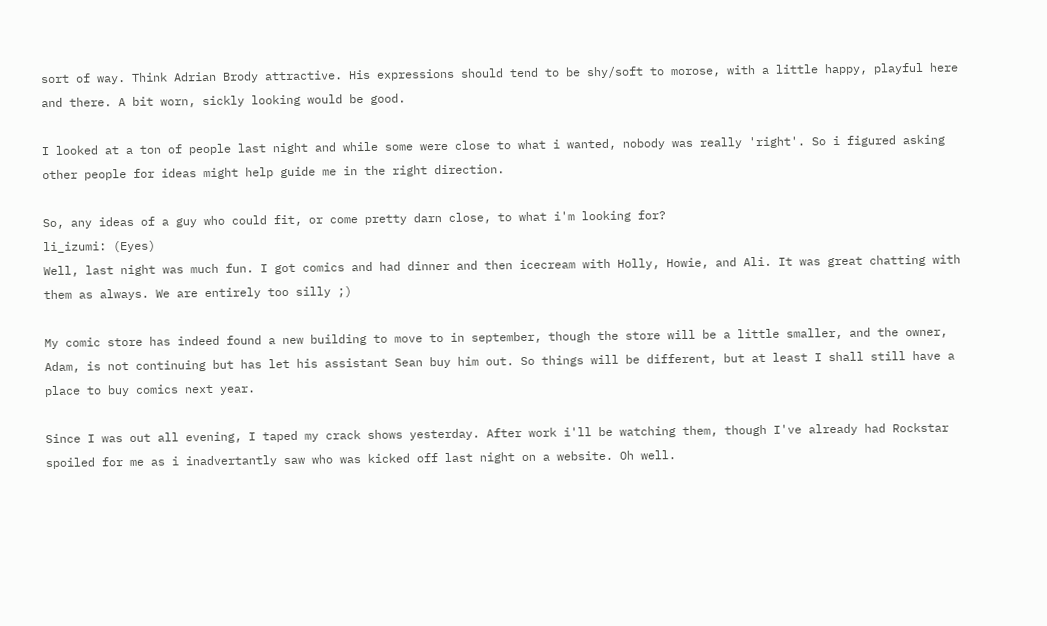sort of way. Think Adrian Brody attractive. His expressions should tend to be shy/soft to morose, with a little happy, playful here and there. A bit worn, sickly looking would be good.

I looked at a ton of people last night and while some were close to what i wanted, nobody was really 'right'. So i figured asking other people for ideas might help guide me in the right direction.

So, any ideas of a guy who could fit, or come pretty darn close, to what i'm looking for?
li_izumi: (Eyes)
Well, last night was much fun. I got comics and had dinner and then icecream with Holly, Howie, and Ali. It was great chatting with them as always. We are entirely too silly ;)

My comic store has indeed found a new building to move to in september, though the store will be a little smaller, and the owner, Adam, is not continuing but has let his assistant Sean buy him out. So things will be different, but at least I shall still have a place to buy comics next year.

Since I was out all evening, I taped my crack shows yesterday. After work i'll be watching them, though I've already had Rockstar spoiled for me as i inadvertantly saw who was kicked off last night on a website. Oh well.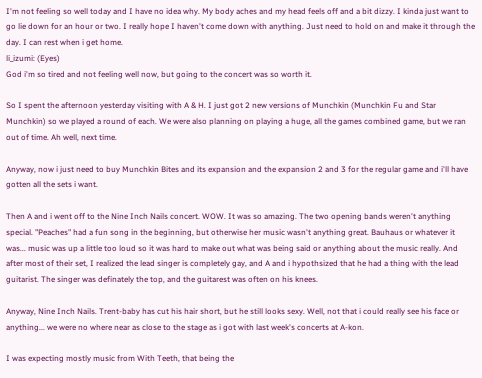I'm not feeling so well today and I have no idea why. My body aches and my head feels off and a bit dizzy. I kinda just want to go lie down for an hour or two. I really hope I haven't come down with anything. Just need to hold on and make it through the day. I can rest when i get home.
li_izumi: (Eyes)
God i'm so tired and not feeling well now, but going to the concert was so worth it.

So I spent the afternoon yesterday visiting with A & H. I just got 2 new versions of Munchkin (Munchkin Fu and Star Munchkin) so we played a round of each. We were also planning on playing a huge, all the games combined game, but we ran out of time. Ah well, next time.

Anyway, now i just need to buy Munchkin Bites and its expansion and the expansion 2 and 3 for the regular game and i'll have gotten all the sets i want.

Then A and i went off to the Nine Inch Nails concert. WOW. It was so amazing. The two opening bands weren't anything special. "Peaches" had a fun song in the beginning, but otherwise her music wasn't anything great. Bauhaus or whatever it was... music was up a little too loud so it was hard to make out what was being said or anything about the music really. And after most of their set, I realized the lead singer is completely gay, and A and i hypothsized that he had a thing with the lead guitarist. The singer was definately the top, and the guitarest was often on his knees.

Anyway, Nine Inch Nails. Trent-baby has cut his hair short, but he still looks sexy. Well, not that i could really see his face or anything... we were no where near as close to the stage as i got with last week's concerts at A-kon.

I was expecting mostly music from With Teeth, that being the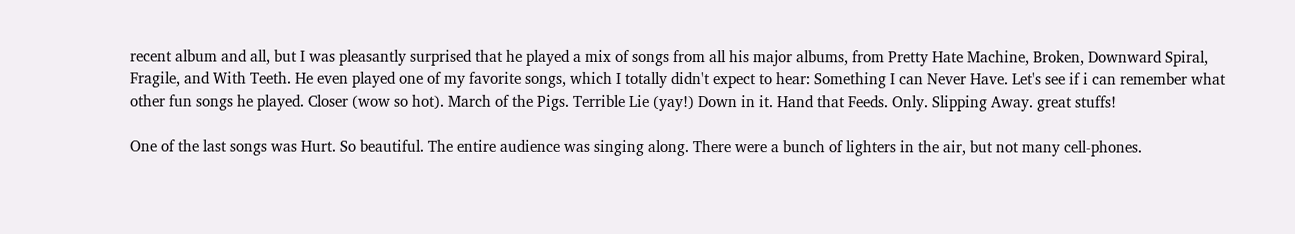recent album and all, but I was pleasantly surprised that he played a mix of songs from all his major albums, from Pretty Hate Machine, Broken, Downward Spiral, Fragile, and With Teeth. He even played one of my favorite songs, which I totally didn't expect to hear: Something I can Never Have. Let's see if i can remember what other fun songs he played. Closer (wow so hot). March of the Pigs. Terrible Lie (yay!) Down in it. Hand that Feeds. Only. Slipping Away. great stuffs!

One of the last songs was Hurt. So beautiful. The entire audience was singing along. There were a bunch of lighters in the air, but not many cell-phones.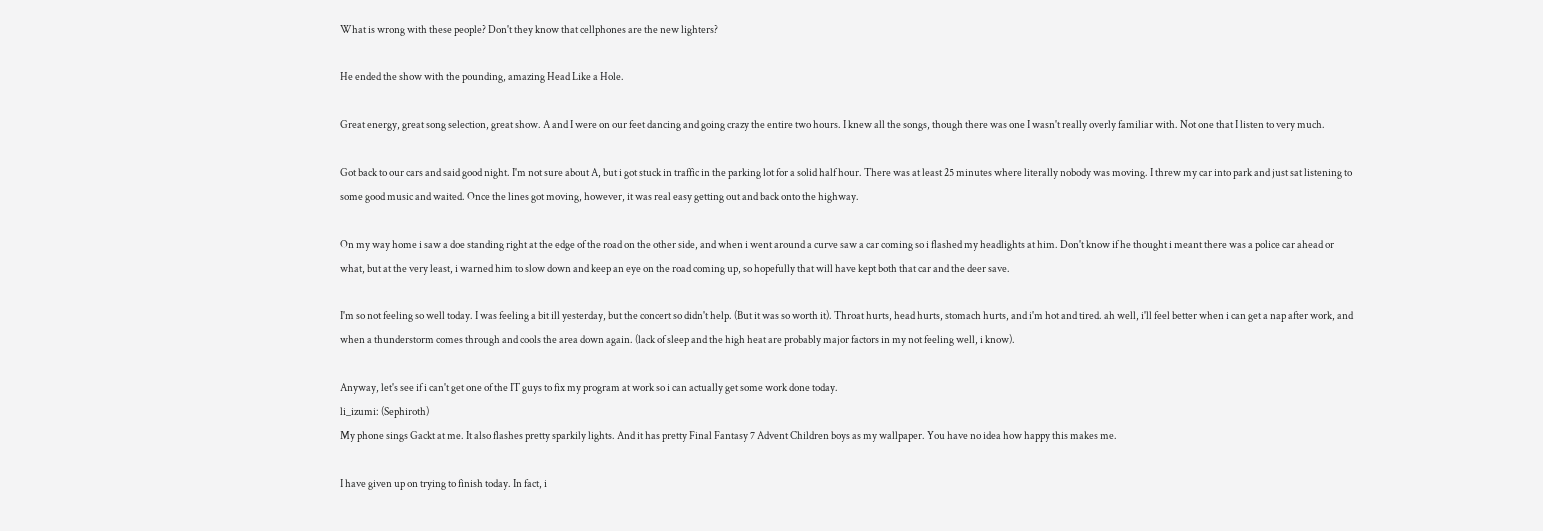What is wrong with these people? Don't they know that cellphones are the new lighters?

He ended the show with the pounding, amazing Head Like a Hole.

Great energy, great song selection, great show. A and I were on our feet dancing and going crazy the entire two hours. I knew all the songs, though there was one I wasn't really overly familiar with. Not one that I listen to very much.

Got back to our cars and said good night. I'm not sure about A, but i got stuck in traffic in the parking lot for a solid half hour. There was at least 25 minutes where literally nobody was moving. I threw my car into park and just sat listening to some good music and waited. Once the lines got moving, however, it was real easy getting out and back onto the highway.

On my way home i saw a doe standing right at the edge of the road on the other side, and when i went around a curve saw a car coming so i flashed my headlights at him. Don't know if he thought i meant there was a police car ahead or what, but at the very least, i warned him to slow down and keep an eye on the road coming up, so hopefully that will have kept both that car and the deer save.

I'm so not feeling so well today. I was feeling a bit ill yesterday, but the concert so didn't help. (But it was so worth it). Throat hurts, head hurts, stomach hurts, and i'm hot and tired. ah well, i'll feel better when i can get a nap after work, and when a thunderstorm comes through and cools the area down again. (lack of sleep and the high heat are probably major factors in my not feeling well, i know).

Anyway, let's see if i can't get one of the IT guys to fix my program at work so i can actually get some work done today.
li_izumi: (Sephiroth)
My phone sings Gackt at me. It also flashes pretty sparkily lights. And it has pretty Final Fantasy 7 Advent Children boys as my wallpaper. You have no idea how happy this makes me.

I have given up on trying to finish today. In fact, i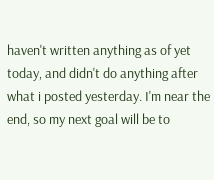haven't written anything as of yet today, and didn't do anything after what i posted yesterday. I'm near the end, so my next goal will be to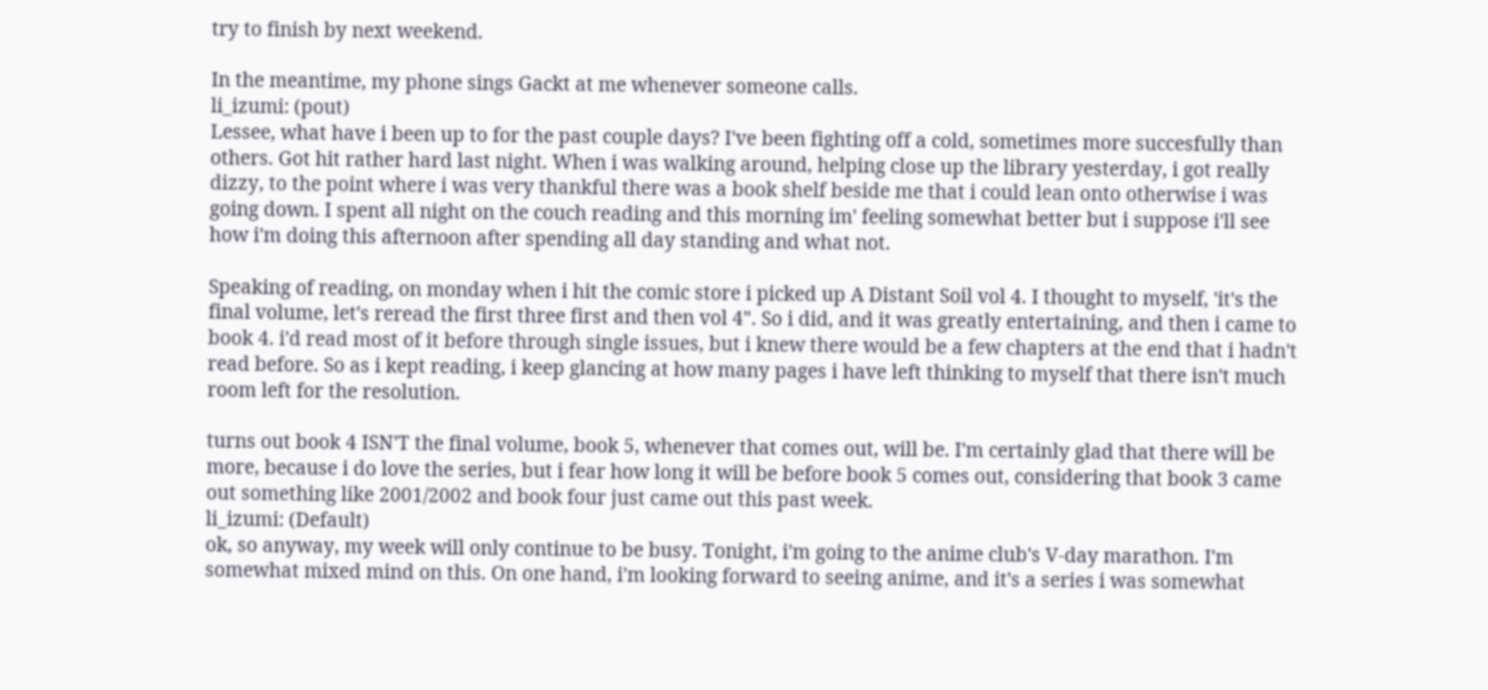try to finish by next weekend.

In the meantime, my phone sings Gackt at me whenever someone calls.
li_izumi: (pout)
Lessee, what have i been up to for the past couple days? I've been fighting off a cold, sometimes more succesfully than others. Got hit rather hard last night. When i was walking around, helping close up the library yesterday, i got really dizzy, to the point where i was very thankful there was a book shelf beside me that i could lean onto otherwise i was going down. I spent all night on the couch reading and this morning im' feeling somewhat better but i suppose i'll see how i'm doing this afternoon after spending all day standing and what not.

Speaking of reading, on monday when i hit the comic store i picked up A Distant Soil vol 4. I thought to myself, 'it's the final volume, let's reread the first three first and then vol 4". So i did, and it was greatly entertaining, and then i came to book 4. i'd read most of it before through single issues, but i knew there would be a few chapters at the end that i hadn't read before. So as i kept reading, i keep glancing at how many pages i have left thinking to myself that there isn't much room left for the resolution.

turns out book 4 ISN'T the final volume, book 5, whenever that comes out, will be. I'm certainly glad that there will be more, because i do love the series, but i fear how long it will be before book 5 comes out, considering that book 3 came out something like 2001/2002 and book four just came out this past week.
li_izumi: (Default)
ok, so anyway, my week will only continue to be busy. Tonight, i'm going to the anime club's V-day marathon. I'm somewhat mixed mind on this. On one hand, i'm looking forward to seeing anime, and it's a series i was somewhat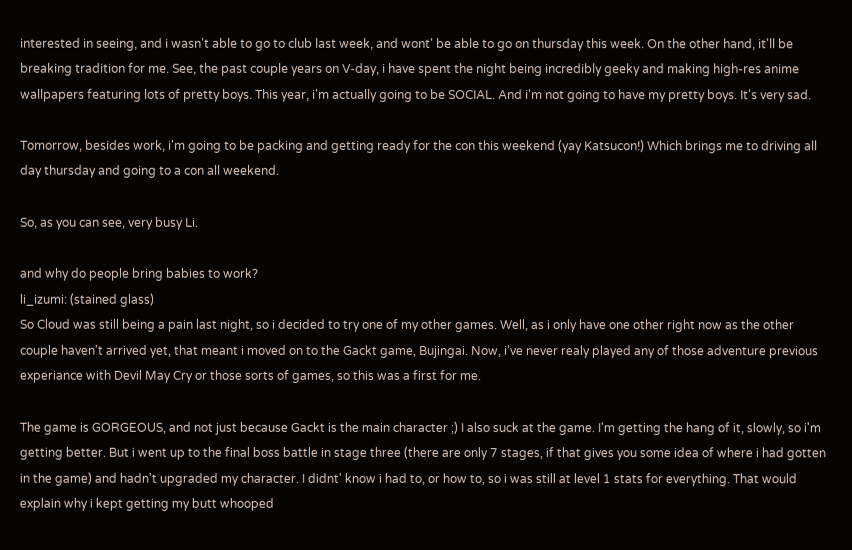interested in seeing, and i wasn't able to go to club last week, and wont' be able to go on thursday this week. On the other hand, it'll be breaking tradition for me. See, the past couple years on V-day, i have spent the night being incredibly geeky and making high-res anime wallpapers featuring lots of pretty boys. This year, i'm actually going to be SOCIAL. And i'm not going to have my pretty boys. It's very sad.

Tomorrow, besides work, i'm going to be packing and getting ready for the con this weekend (yay Katsucon!) Which brings me to driving all day thursday and going to a con all weekend.

So, as you can see, very busy Li.

and why do people bring babies to work?
li_izumi: (stained glass)
So Cloud was still being a pain last night, so i decided to try one of my other games. Well, as i only have one other right now as the other couple haven't arrived yet, that meant i moved on to the Gackt game, Bujingai. Now, i've never realy played any of those adventure previous experiance with Devil May Cry or those sorts of games, so this was a first for me.

The game is GORGEOUS, and not just because Gackt is the main character ;) I also suck at the game. I'm getting the hang of it, slowly, so i'm getting better. But i went up to the final boss battle in stage three (there are only 7 stages, if that gives you some idea of where i had gotten in the game) and hadn't upgraded my character. I didnt' know i had to, or how to, so i was still at level 1 stats for everything. That would explain why i kept getting my butt whooped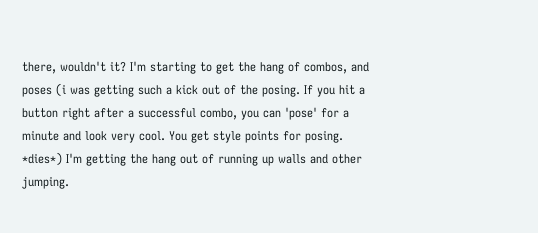there, wouldn't it? I'm starting to get the hang of combos, and poses (i was getting such a kick out of the posing. If you hit a button right after a successful combo, you can 'pose' for a minute and look very cool. You get style points for posing. *dies*) I'm getting the hang out of running up walls and other jumping.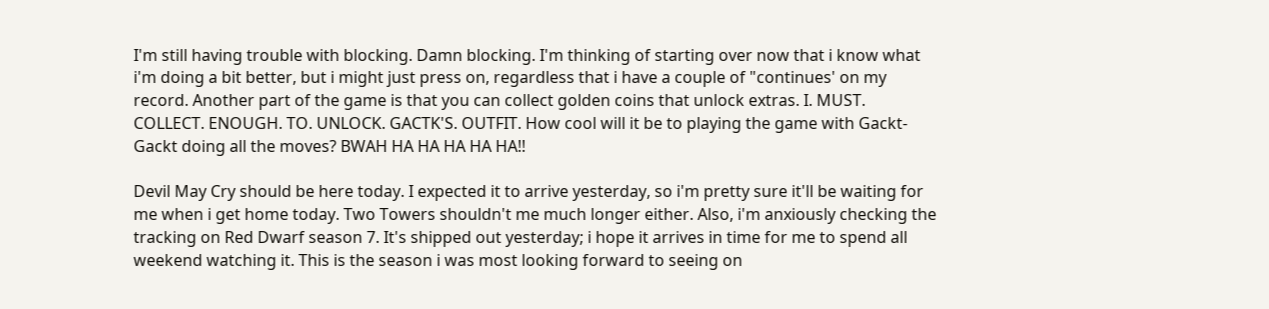I'm still having trouble with blocking. Damn blocking. I'm thinking of starting over now that i know what i'm doing a bit better, but i might just press on, regardless that i have a couple of "continues' on my record. Another part of the game is that you can collect golden coins that unlock extras. I. MUST. COLLECT. ENOUGH. TO. UNLOCK. GACTK'S. OUTFIT. How cool will it be to playing the game with Gackt-Gackt doing all the moves? BWAH HA HA HA HA HA!!

Devil May Cry should be here today. I expected it to arrive yesterday, so i'm pretty sure it'll be waiting for me when i get home today. Two Towers shouldn't me much longer either. Also, i'm anxiously checking the tracking on Red Dwarf season 7. It's shipped out yesterday; i hope it arrives in time for me to spend all weekend watching it. This is the season i was most looking forward to seeing on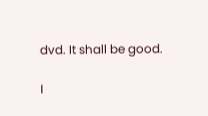dvd. It shall be good.

I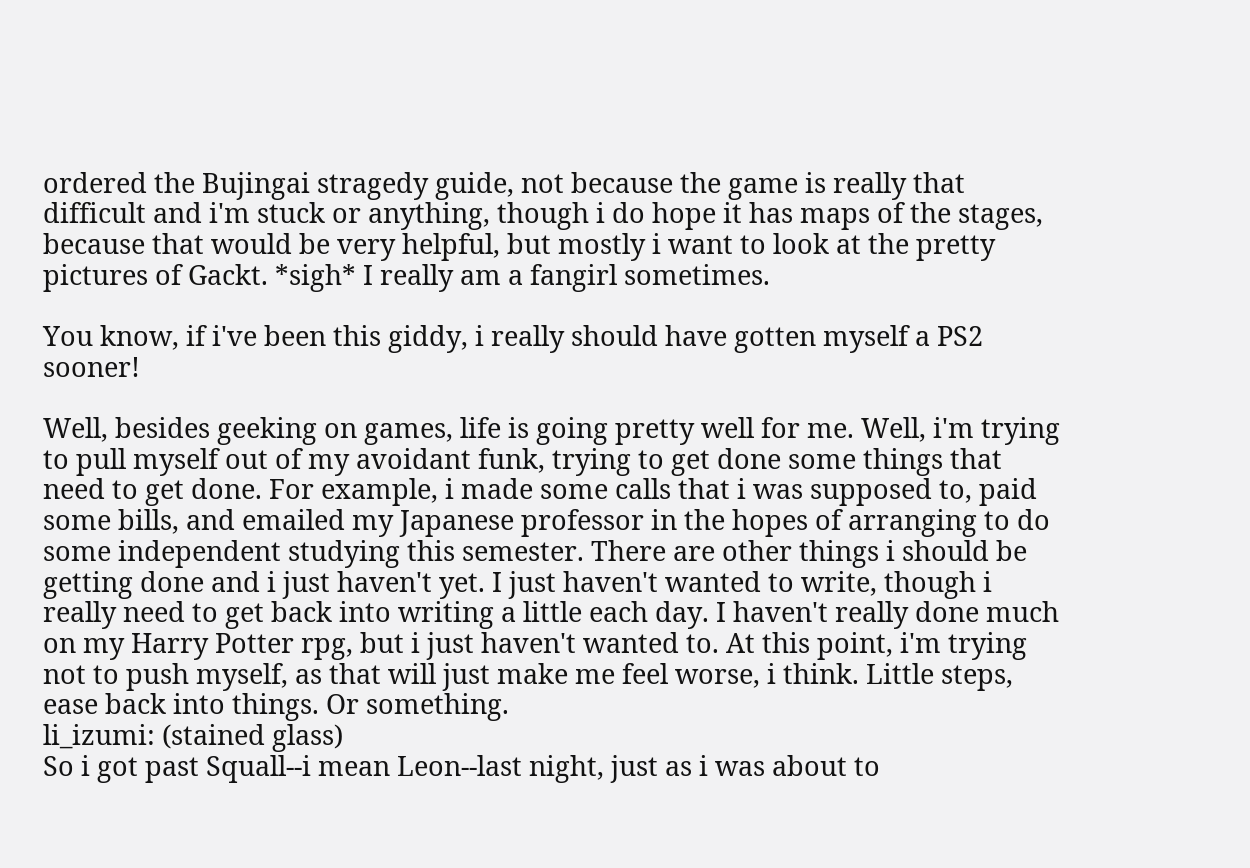ordered the Bujingai stragedy guide, not because the game is really that difficult and i'm stuck or anything, though i do hope it has maps of the stages, because that would be very helpful, but mostly i want to look at the pretty pictures of Gackt. *sigh* I really am a fangirl sometimes.

You know, if i've been this giddy, i really should have gotten myself a PS2 sooner!

Well, besides geeking on games, life is going pretty well for me. Well, i'm trying to pull myself out of my avoidant funk, trying to get done some things that need to get done. For example, i made some calls that i was supposed to, paid some bills, and emailed my Japanese professor in the hopes of arranging to do some independent studying this semester. There are other things i should be getting done and i just haven't yet. I just haven't wanted to write, though i really need to get back into writing a little each day. I haven't really done much on my Harry Potter rpg, but i just haven't wanted to. At this point, i'm trying not to push myself, as that will just make me feel worse, i think. Little steps, ease back into things. Or something.
li_izumi: (stained glass)
So i got past Squall--i mean Leon--last night, just as i was about to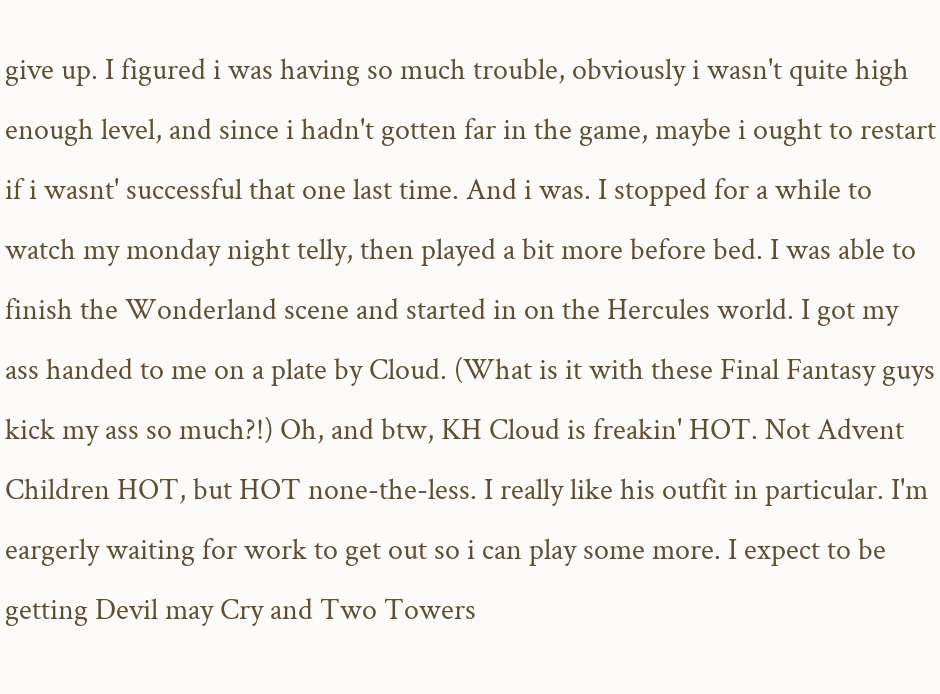give up. I figured i was having so much trouble, obviously i wasn't quite high enough level, and since i hadn't gotten far in the game, maybe i ought to restart if i wasnt' successful that one last time. And i was. I stopped for a while to watch my monday night telly, then played a bit more before bed. I was able to finish the Wonderland scene and started in on the Hercules world. I got my ass handed to me on a plate by Cloud. (What is it with these Final Fantasy guys kick my ass so much?!) Oh, and btw, KH Cloud is freakin' HOT. Not Advent Children HOT, but HOT none-the-less. I really like his outfit in particular. I'm eargerly waiting for work to get out so i can play some more. I expect to be getting Devil may Cry and Two Towers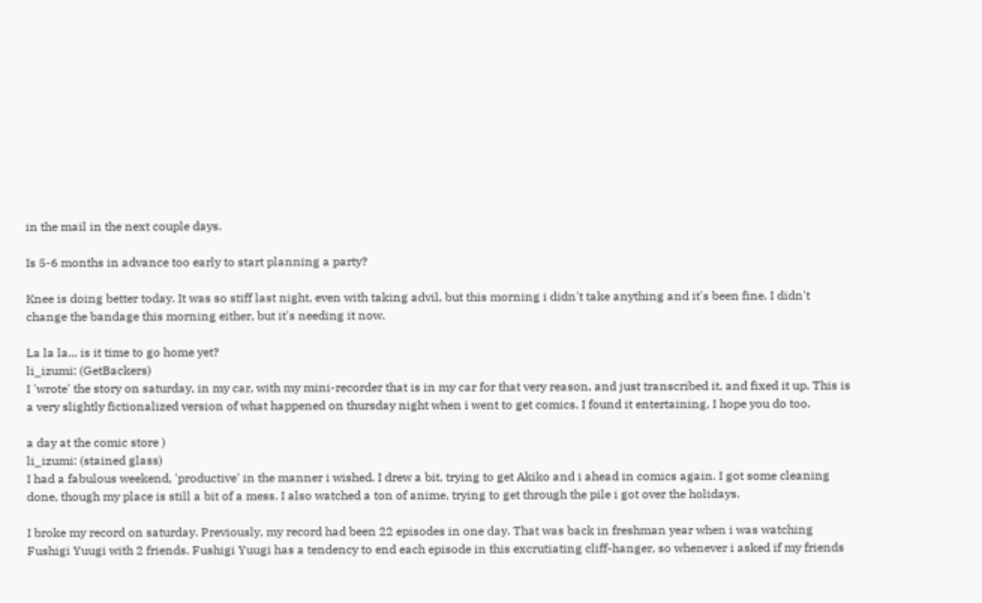in the mail in the next couple days.

Is 5-6 months in advance too early to start planning a party?

Knee is doing better today. It was so stiff last night, even with taking advil, but this morning i didn't take anything and it's been fine. I didn't change the bandage this morning either, but it's needing it now.

La la la... is it time to go home yet?
li_izumi: (GetBackers)
I 'wrote' the story on saturday, in my car, with my mini-recorder that is in my car for that very reason, and just transcribed it, and fixed it up. This is a very slightly fictionalized version of what happened on thursday night when i went to get comics. I found it entertaining, I hope you do too.

a day at the comic store )
li_izumi: (stained glass)
I had a fabulous weekend, 'productive' in the manner i wished. I drew a bit, trying to get Akiko and i ahead in comics again. I got some cleaning done, though my place is still a bit of a mess. I also watched a ton of anime, trying to get through the pile i got over the holidays.

I broke my record on saturday. Previously, my record had been 22 episodes in one day. That was back in freshman year when i was watching Fushigi Yuugi with 2 friends. Fushigi Yuugi has a tendency to end each episode in this excrutiating cliff-hanger, so whenever i asked if my friends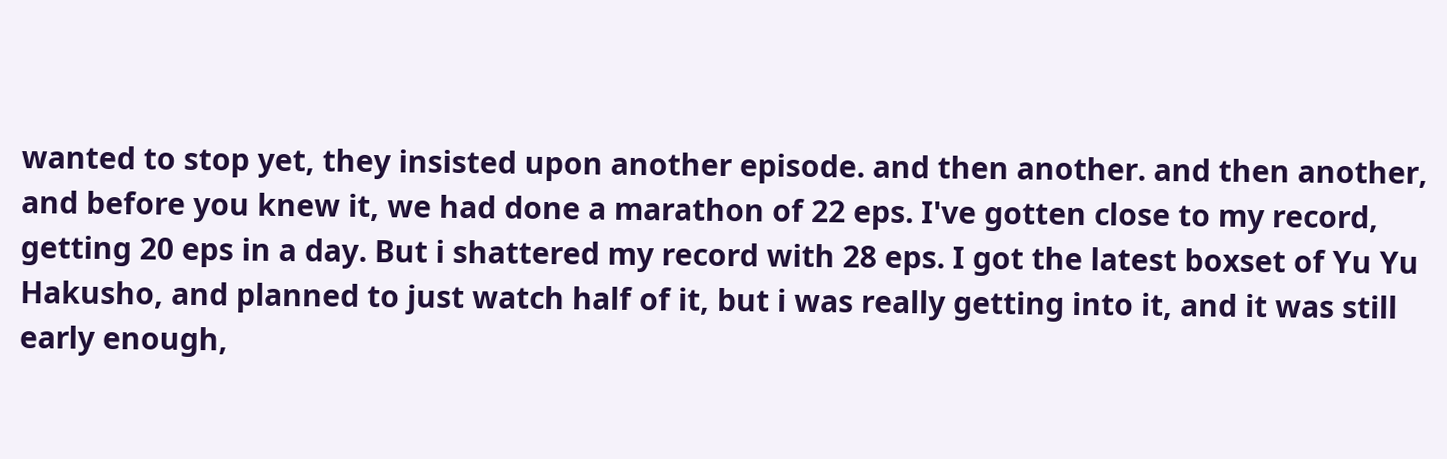wanted to stop yet, they insisted upon another episode. and then another. and then another, and before you knew it, we had done a marathon of 22 eps. I've gotten close to my record, getting 20 eps in a day. But i shattered my record with 28 eps. I got the latest boxset of Yu Yu Hakusho, and planned to just watch half of it, but i was really getting into it, and it was still early enough,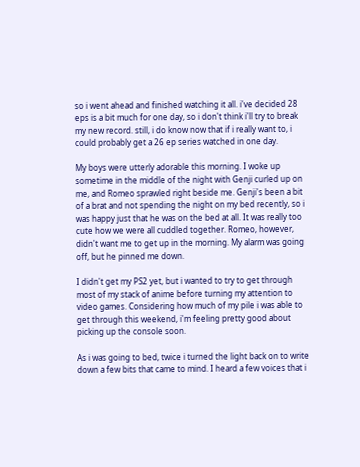so i went ahead and finished watching it all. i've decided 28 eps is a bit much for one day, so i don't think i'll try to break my new record. still, i do know now that if i really want to, i could probably get a 26 ep series watched in one day.

My boys were utterly adorable this morning. I woke up sometime in the middle of the night with Genji curled up on me, and Romeo sprawled right beside me. Genji's been a bit of a brat and not spending the night on my bed recently, so i was happy just that he was on the bed at all. It was really too cute how we were all cuddled together. Romeo, however, didn't want me to get up in the morning. My alarm was going off, but he pinned me down.

I didn't get my PS2 yet, but i wanted to try to get through most of my stack of anime before turning my attention to video games. Considering how much of my pile i was able to get through this weekend, i'm feeling pretty good about picking up the console soon.

As i was going to bed, twice i turned the light back on to write down a few bits that came to mind. I heard a few voices that i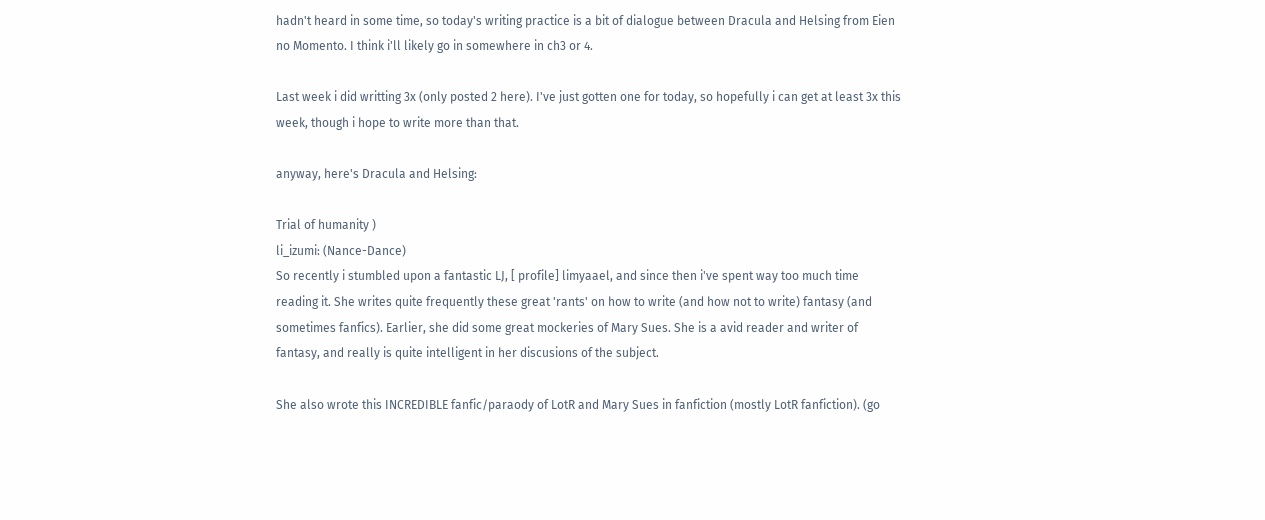hadn't heard in some time, so today's writing practice is a bit of dialogue between Dracula and Helsing from Eien no Momento. I think i'll likely go in somewhere in ch3 or 4.

Last week i did writting 3x (only posted 2 here). I've just gotten one for today, so hopefully i can get at least 3x this week, though i hope to write more than that.

anyway, here's Dracula and Helsing:

Trial of humanity )
li_izumi: (Nance-Dance)
So recently i stumbled upon a fantastic LJ, [ profile] limyaael, and since then i've spent way too much time reading it. She writes quite frequently these great 'rants' on how to write (and how not to write) fantasy (and sometimes fanfics). Earlier, she did some great mockeries of Mary Sues. She is a avid reader and writer of fantasy, and really is quite intelligent in her discusions of the subject.

She also wrote this INCREDIBLE fanfic/paraody of LotR and Mary Sues in fanfiction (mostly LotR fanfiction). (go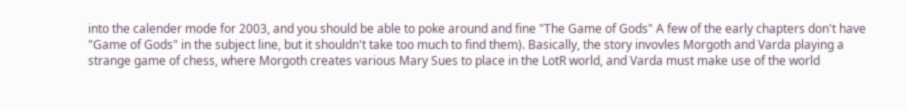into the calender mode for 2003, and you should be able to poke around and fine "The Game of Gods" A few of the early chapters don't have "Game of Gods" in the subject line, but it shouldn't take too much to find them). Basically, the story invovles Morgoth and Varda playing a strange game of chess, where Morgoth creates various Mary Sues to place in the LotR world, and Varda must make use of the world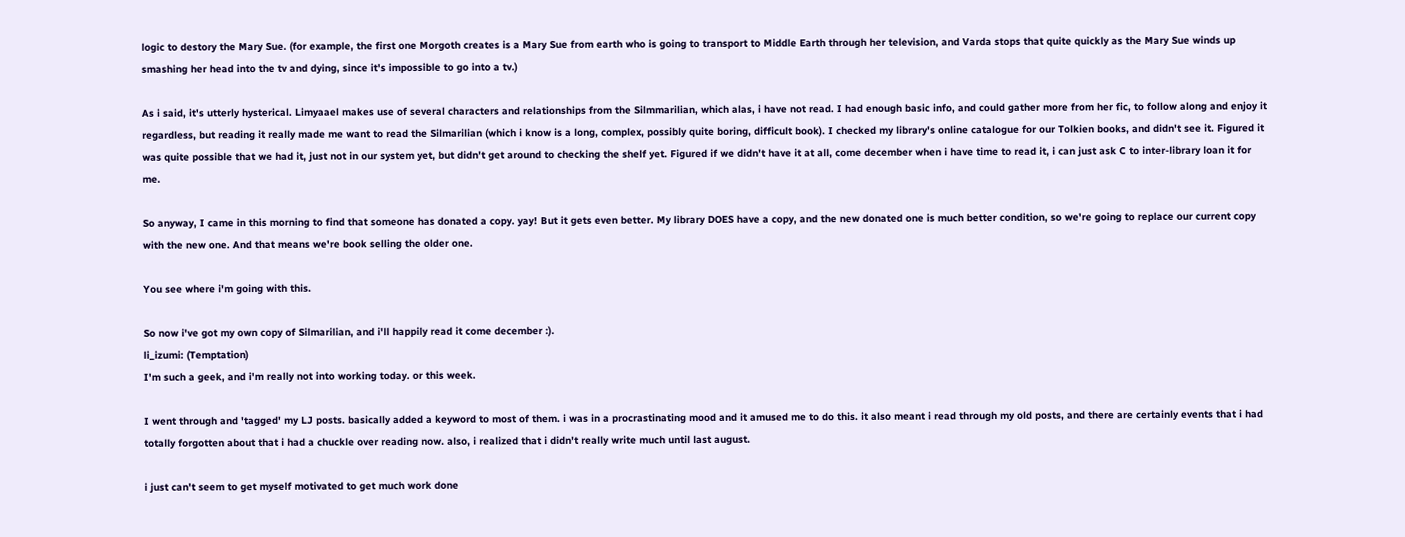logic to destory the Mary Sue. (for example, the first one Morgoth creates is a Mary Sue from earth who is going to transport to Middle Earth through her television, and Varda stops that quite quickly as the Mary Sue winds up smashing her head into the tv and dying, since it's impossible to go into a tv.)

As i said, it's utterly hysterical. Limyaael makes use of several characters and relationships from the Silmmarilian, which alas, i have not read. I had enough basic info, and could gather more from her fic, to follow along and enjoy it regardless, but reading it really made me want to read the Silmarilian (which i know is a long, complex, possibly quite boring, difficult book). I checked my library's online catalogue for our Tolkien books, and didn't see it. Figured it was quite possible that we had it, just not in our system yet, but didn't get around to checking the shelf yet. Figured if we didn't have it at all, come december when i have time to read it, i can just ask C to inter-library loan it for me.

So anyway, I came in this morning to find that someone has donated a copy. yay! But it gets even better. My library DOES have a copy, and the new donated one is much better condition, so we're going to replace our current copy with the new one. And that means we're book selling the older one.

You see where i'm going with this.

So now i've got my own copy of Silmarilian, and i'll happily read it come december :).
li_izumi: (Temptation)
I'm such a geek, and i'm really not into working today. or this week.

I went through and 'tagged' my LJ posts. basically added a keyword to most of them. i was in a procrastinating mood and it amused me to do this. it also meant i read through my old posts, and there are certainly events that i had totally forgotten about that i had a chuckle over reading now. also, i realized that i didn't really write much until last august.

i just can't seem to get myself motivated to get much work done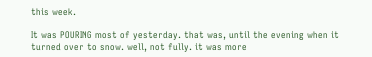this week.

It was POURING most of yesterday. that was, until the evening when it turned over to snow. well, not fully. it was more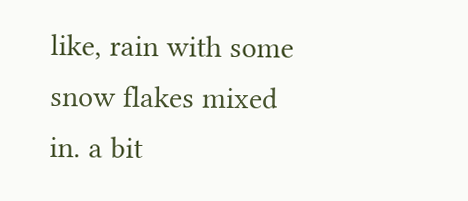like, rain with some snow flakes mixed in. a bit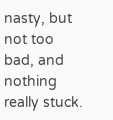nasty, but not too bad, and nothing really stuck.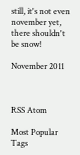still, it's not even november yet, there shouldn't be snow!

November 2011



RSS Atom

Most Popular Tags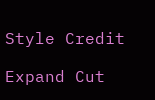Style Credit

Expand Cut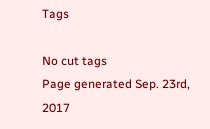Tags

No cut tags
Page generated Sep. 23rd, 2017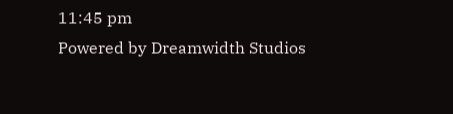11:45 pm
Powered by Dreamwidth Studios